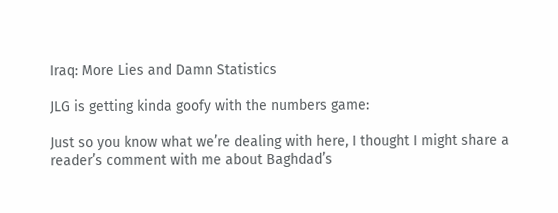Iraq: More Lies and Damn Statistics

JLG is getting kinda goofy with the numbers game:

Just so you know what we’re dealing with here, I thought I might share a reader’s comment with me about Baghdad’s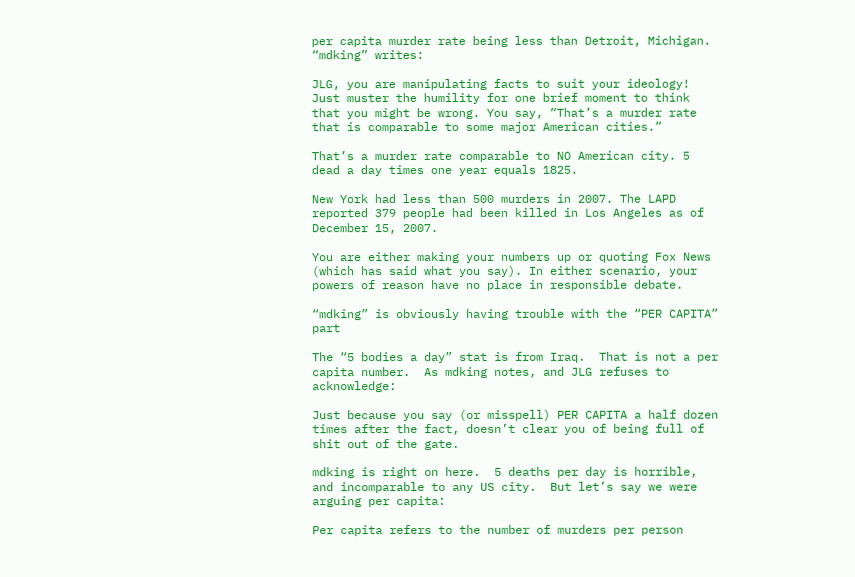per capita murder rate being less than Detroit, Michigan.  “mdking” writes:

JLG, you are manipulating facts to suit your ideology! Just muster the humility for one brief moment to think that you might be wrong. You say, “That’s a murder rate that is comparable to some major American cities.”

That’s a murder rate comparable to NO American city. 5 dead a day times one year equals 1825.

New York had less than 500 murders in 2007. The LAPD reported 379 people had been killed in Los Angeles as of December 15, 2007.

You are either making your numbers up or quoting Fox News (which has said what you say). In either scenario, your powers of reason have no place in responsible debate.

“mdking” is obviously having trouble with the “PER CAPITA” part

The “5 bodies a day” stat is from Iraq.  That is not a per capita number.  As mdking notes, and JLG refuses to acknowledge:

Just because you say (or misspell) PER CAPITA a half dozen times after the fact, doesn’t clear you of being full of shit out of the gate.

mdking is right on here.  5 deaths per day is horrible, and incomparable to any US city.  But let’s say we were arguing per capita:

Per capita refers to the number of murders per person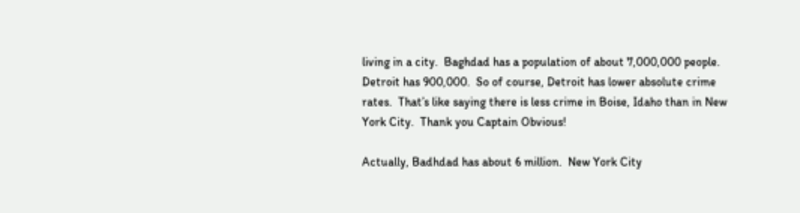living in a city.  Baghdad has a population of about 7,000,000 people.  Detroit has 900,000.  So of course, Detroit has lower absolute crime rates.  That’s like saying there is less crime in Boise, Idaho than in New York City.  Thank you Captain Obvious!

Actually, Badhdad has about 6 million.  New York City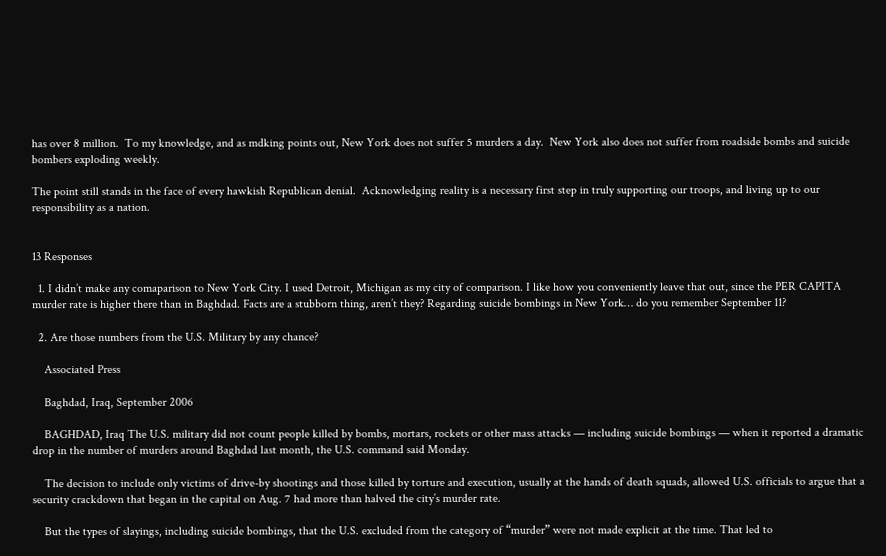has over 8 million.  To my knowledge, and as mdking points out, New York does not suffer 5 murders a day.  New York also does not suffer from roadside bombs and suicide bombers exploding weekly.

The point still stands in the face of every hawkish Republican denial.  Acknowledging reality is a necessary first step in truly supporting our troops, and living up to our responsibility as a nation.


13 Responses

  1. I didn’t make any comaparison to New York City. I used Detroit, Michigan as my city of comparison. I like how you conveniently leave that out, since the PER CAPITA murder rate is higher there than in Baghdad. Facts are a stubborn thing, aren’t they? Regarding suicide bombings in New York… do you remember September 11?

  2. Are those numbers from the U.S. Military by any chance?

    Associated Press

    Baghdad, Iraq, September 2006

    BAGHDAD, Iraq The U.S. military did not count people killed by bombs, mortars, rockets or other mass attacks — including suicide bombings — when it reported a dramatic drop in the number of murders around Baghdad last month, the U.S. command said Monday.

    The decision to include only victims of drive-by shootings and those killed by torture and execution, usually at the hands of death squads, allowed U.S. officials to argue that a security crackdown that began in the capital on Aug. 7 had more than halved the city’s murder rate.

    But the types of slayings, including suicide bombings, that the U.S. excluded from the category of “murder” were not made explicit at the time. That led to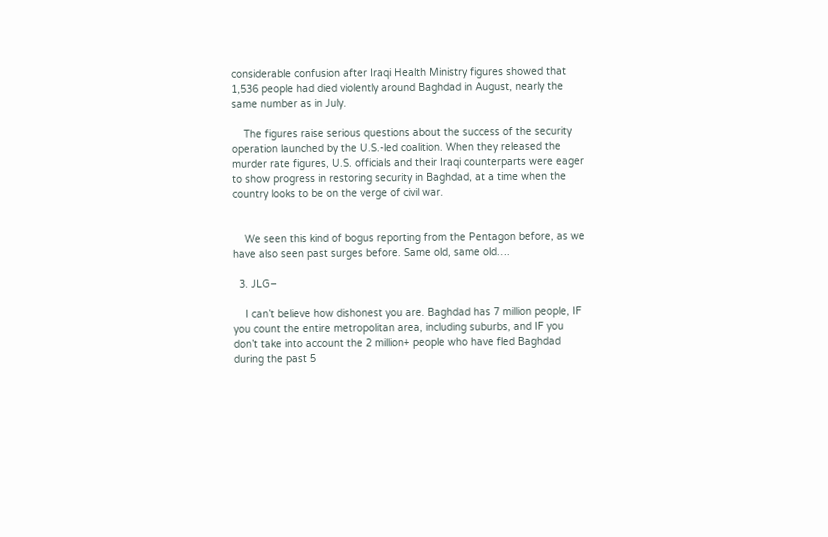considerable confusion after Iraqi Health Ministry figures showed that 1,536 people had died violently around Baghdad in August, nearly the same number as in July.

    The figures raise serious questions about the success of the security operation launched by the U.S.-led coalition. When they released the murder rate figures, U.S. officials and their Iraqi counterparts were eager to show progress in restoring security in Baghdad, at a time when the country looks to be on the verge of civil war.


    We seen this kind of bogus reporting from the Pentagon before, as we have also seen past surges before. Same old, same old….

  3. JLG–

    I can’t believe how dishonest you are. Baghdad has 7 million people, IF you count the entire metropolitan area, including suburbs, and IF you don’t take into account the 2 million+ people who have fled Baghdad during the past 5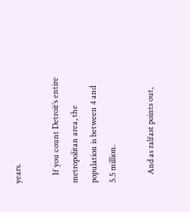years.

    If you count Detroit’s entire metropolitan area, the population is between 4 and 5.5 million.

    And as ralfast points out,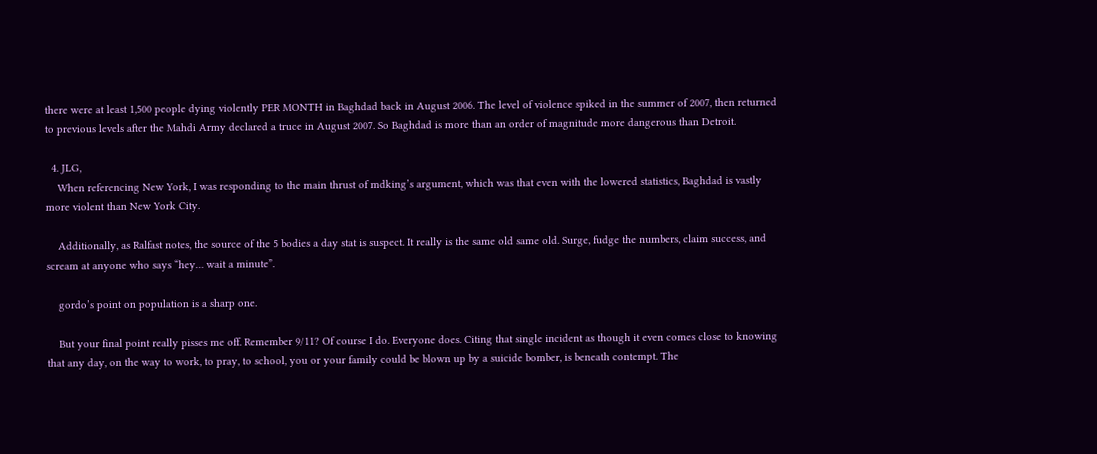there were at least 1,500 people dying violently PER MONTH in Baghdad back in August 2006. The level of violence spiked in the summer of 2007, then returned to previous levels after the Mahdi Army declared a truce in August 2007. So Baghdad is more than an order of magnitude more dangerous than Detroit.

  4. JLG,
    When referencing New York, I was responding to the main thrust of mdking’s argument, which was that even with the lowered statistics, Baghdad is vastly more violent than New York City.

    Additionally, as Ralfast notes, the source of the 5 bodies a day stat is suspect. It really is the same old same old. Surge, fudge the numbers, claim success, and scream at anyone who says “hey… wait a minute”.

    gordo’s point on population is a sharp one.

    But your final point really pisses me off. Remember 9/11? Of course I do. Everyone does. Citing that single incident as though it even comes close to knowing that any day, on the way to work, to pray, to school, you or your family could be blown up by a suicide bomber, is beneath contempt. The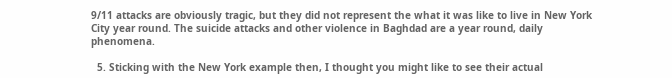9/11 attacks are obviously tragic, but they did not represent the what it was like to live in New York City year round. The suicide attacks and other violence in Baghdad are a year round, daily phenomena.

  5. Sticking with the New York example then, I thought you might like to see their actual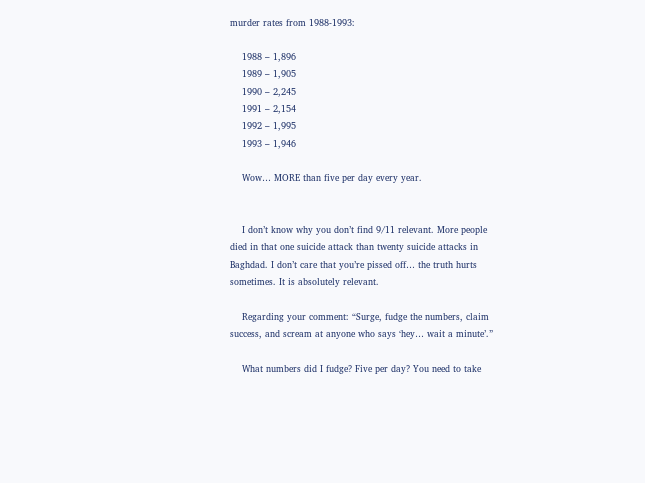murder rates from 1988-1993:

    1988 – 1,896
    1989 – 1,905
    1990 – 2,245
    1991 – 2,154
    1992 – 1,995
    1993 – 1,946

    Wow… MORE than five per day every year.


    I don’t know why you don’t find 9/11 relevant. More people died in that one suicide attack than twenty suicide attacks in Baghdad. I don’t care that you’re pissed off… the truth hurts sometimes. It is absolutely relevant.

    Regarding your comment: “Surge, fudge the numbers, claim success, and scream at anyone who says ‘hey… wait a minute’.”

    What numbers did I fudge? Five per day? You need to take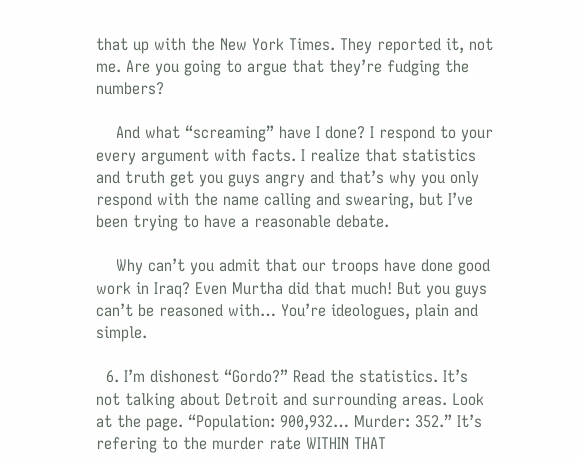that up with the New York Times. They reported it, not me. Are you going to argue that they’re fudging the numbers?

    And what “screaming” have I done? I respond to your every argument with facts. I realize that statistics and truth get you guys angry and that’s why you only respond with the name calling and swearing, but I’ve been trying to have a reasonable debate.

    Why can’t you admit that our troops have done good work in Iraq? Even Murtha did that much! But you guys can’t be reasoned with… You’re ideologues, plain and simple.

  6. I’m dishonest “Gordo?” Read the statistics. It’s not talking about Detroit and surrounding areas. Look at the page. “Population: 900,932… Murder: 352.” It’s refering to the murder rate WITHIN THAT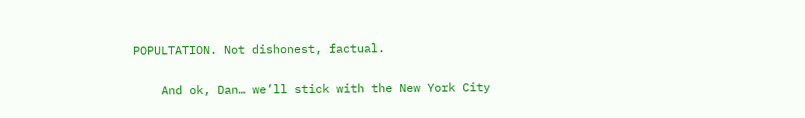POPULTATION. Not dishonest, factual.

    And ok, Dan… we’ll stick with the New York City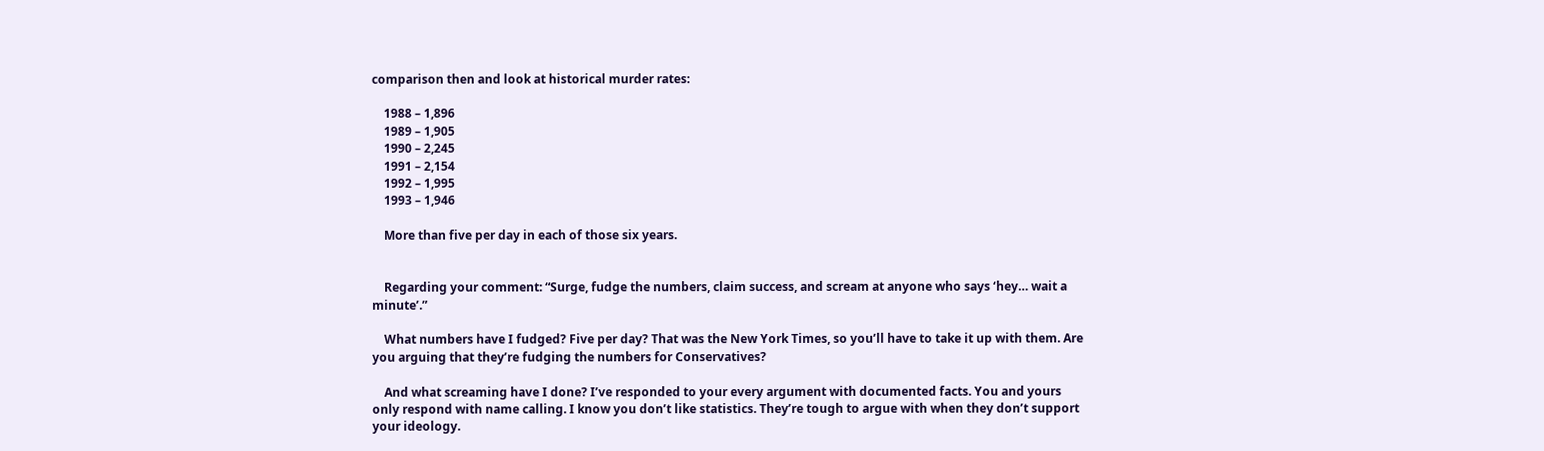comparison then and look at historical murder rates:

    1988 – 1,896
    1989 – 1,905
    1990 – 2,245
    1991 – 2,154
    1992 – 1,995
    1993 – 1,946

    More than five per day in each of those six years.


    Regarding your comment: “Surge, fudge the numbers, claim success, and scream at anyone who says ‘hey… wait a minute’.”

    What numbers have I fudged? Five per day? That was the New York Times, so you’ll have to take it up with them. Are you arguing that they’re fudging the numbers for Conservatives?

    And what screaming have I done? I’ve responded to your every argument with documented facts. You and yours only respond with name calling. I know you don’t like statistics. They’re tough to argue with when they don’t support your ideology.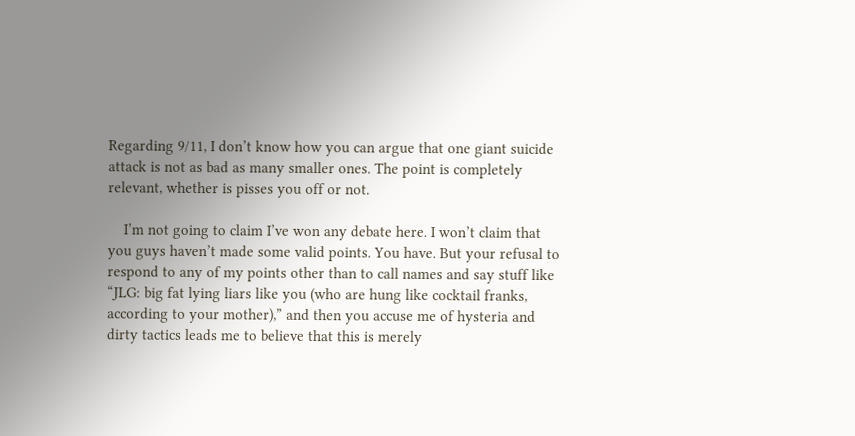Regarding 9/11, I don’t know how you can argue that one giant suicide attack is not as bad as many smaller ones. The point is completely relevant, whether is pisses you off or not.

    I’m not going to claim I’ve won any debate here. I won’t claim that you guys haven’t made some valid points. You have. But your refusal to respond to any of my points other than to call names and say stuff like “JLG: big fat lying liars like you (who are hung like cocktail franks, according to your mother),” and then you accuse me of hysteria and dirty tactics leads me to believe that this is merely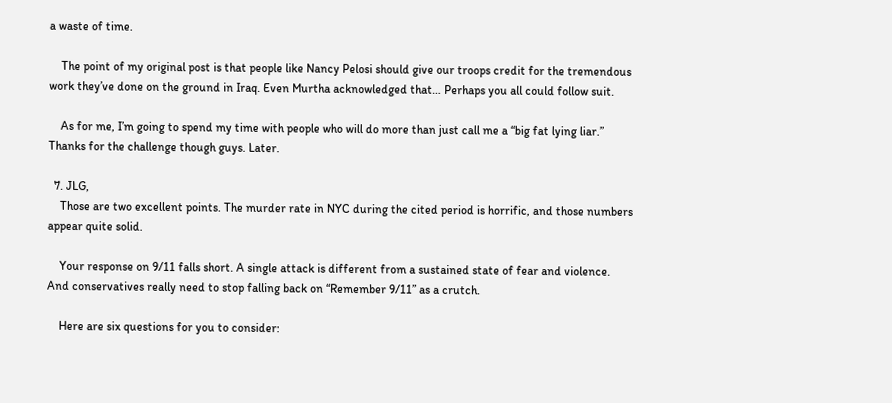a waste of time.

    The point of my original post is that people like Nancy Pelosi should give our troops credit for the tremendous work they’ve done on the ground in Iraq. Even Murtha acknowledged that… Perhaps you all could follow suit.

    As for me, I’m going to spend my time with people who will do more than just call me a “big fat lying liar.” Thanks for the challenge though guys. Later.

  7. JLG,
    Those are two excellent points. The murder rate in NYC during the cited period is horrific, and those numbers appear quite solid.

    Your response on 9/11 falls short. A single attack is different from a sustained state of fear and violence. And conservatives really need to stop falling back on “Remember 9/11” as a crutch.

    Here are six questions for you to consider: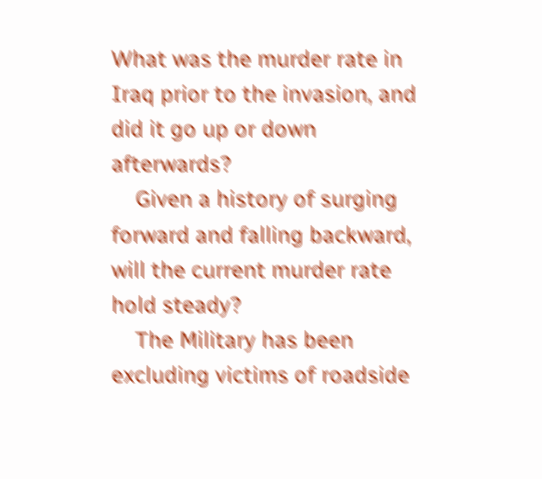What was the murder rate in Iraq prior to the invasion, and did it go up or down afterwards?
    Given a history of surging forward and falling backward, will the current murder rate hold steady?
    The Military has been excluding victims of roadside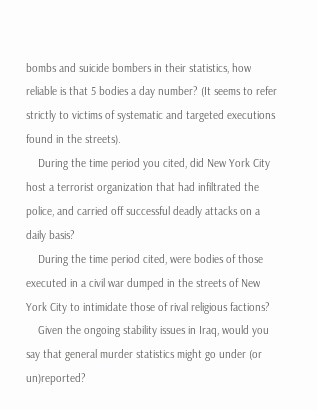bombs and suicide bombers in their statistics, how reliable is that 5 bodies a day number? (It seems to refer strictly to victims of systematic and targeted executions found in the streets).
    During the time period you cited, did New York City host a terrorist organization that had infiltrated the police, and carried off successful deadly attacks on a daily basis?
    During the time period cited, were bodies of those executed in a civil war dumped in the streets of New York City to intimidate those of rival religious factions?
    Given the ongoing stability issues in Iraq, would you say that general murder statistics might go under (or un)reported?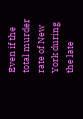Even if the total murder rate of New York during the late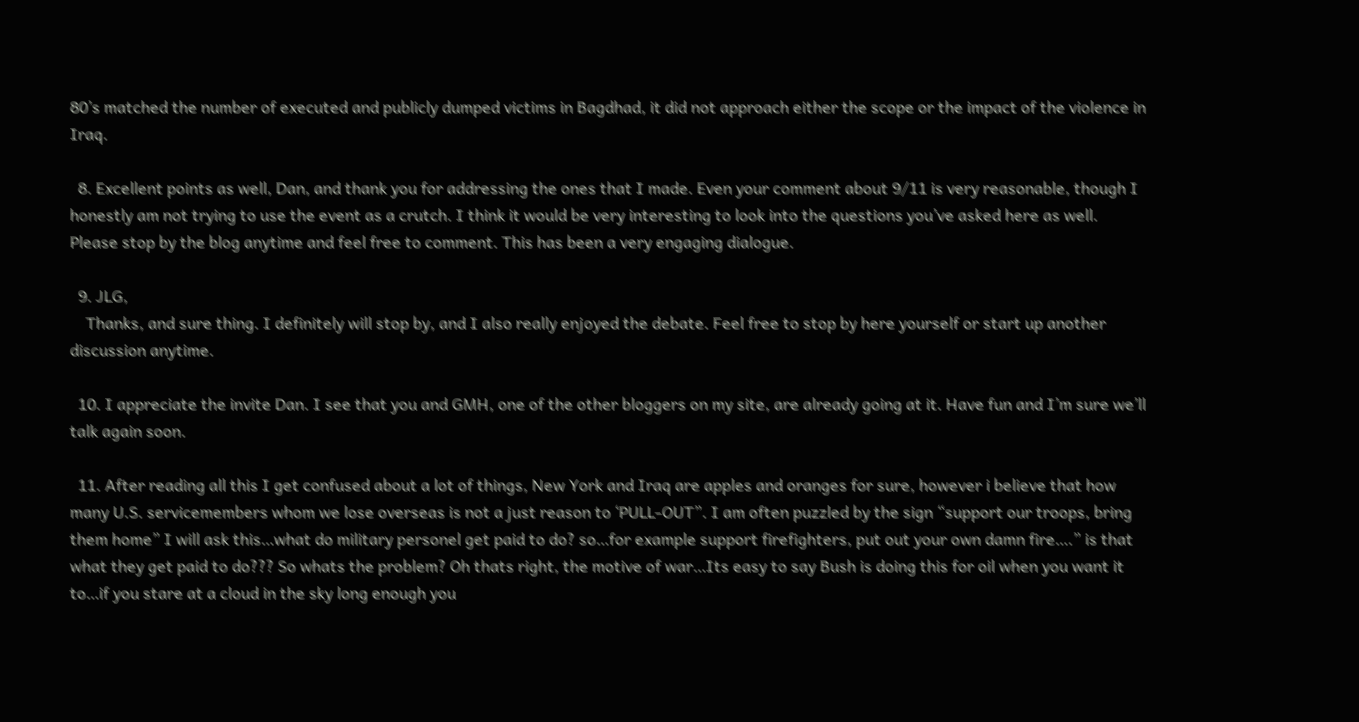80’s matched the number of executed and publicly dumped victims in Bagdhad, it did not approach either the scope or the impact of the violence in Iraq.

  8. Excellent points as well, Dan, and thank you for addressing the ones that I made. Even your comment about 9/11 is very reasonable, though I honestly am not trying to use the event as a crutch. I think it would be very interesting to look into the questions you’ve asked here as well. Please stop by the blog anytime and feel free to comment. This has been a very engaging dialogue.

  9. JLG,
    Thanks, and sure thing. I definitely will stop by, and I also really enjoyed the debate. Feel free to stop by here yourself or start up another discussion anytime.

  10. I appreciate the invite Dan. I see that you and GMH, one of the other bloggers on my site, are already going at it. Have fun and I’m sure we’ll talk again soon.

  11. After reading all this I get confused about a lot of things, New York and Iraq are apples and oranges for sure, however i believe that how many U.S. servicemembers whom we lose overseas is not a just reason to ‘PULL-OUT”. I am often puzzled by the sign “support our troops, bring them home” I will ask this…what do military personel get paid to do? so…for example support firefighters, put out your own damn fire….” is that what they get paid to do??? So whats the problem? Oh thats right, the motive of war…Its easy to say Bush is doing this for oil when you want it to…if you stare at a cloud in the sky long enough you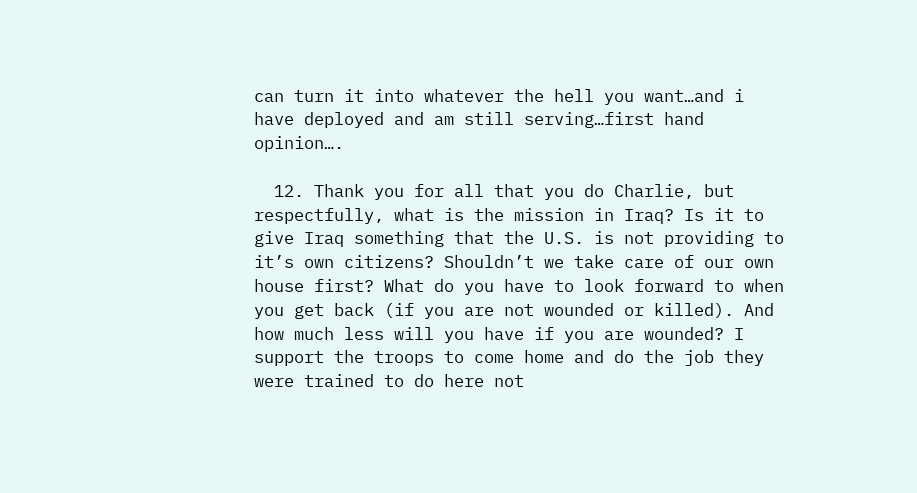can turn it into whatever the hell you want…and i have deployed and am still serving…first hand opinion….

  12. Thank you for all that you do Charlie, but respectfully, what is the mission in Iraq? Is it to give Iraq something that the U.S. is not providing to it’s own citizens? Shouldn’t we take care of our own house first? What do you have to look forward to when you get back (if you are not wounded or killed). And how much less will you have if you are wounded? I support the troops to come home and do the job they were trained to do here not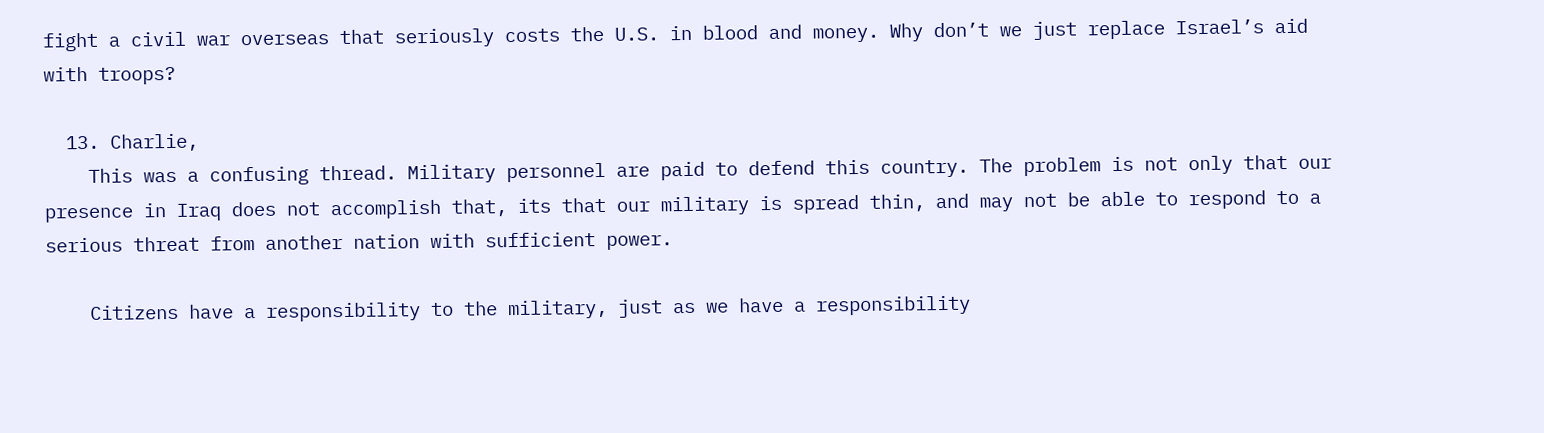fight a civil war overseas that seriously costs the U.S. in blood and money. Why don’t we just replace Israel’s aid with troops?

  13. Charlie,
    This was a confusing thread. Military personnel are paid to defend this country. The problem is not only that our presence in Iraq does not accomplish that, its that our military is spread thin, and may not be able to respond to a serious threat from another nation with sufficient power.

    Citizens have a responsibility to the military, just as we have a responsibility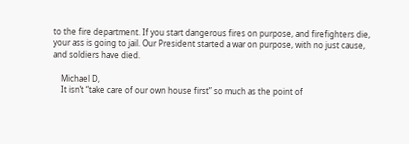to the fire department. If you start dangerous fires on purpose, and firefighters die, your ass is going to jail. Our President started a war on purpose, with no just cause, and soldiers have died.

    Michael D,
    It isn’t “take care of our own house first” so much as the point of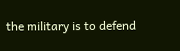the military is to defend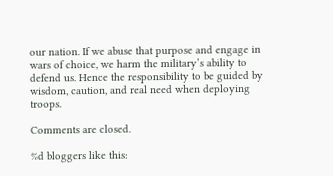our nation. If we abuse that purpose and engage in wars of choice, we harm the military’s ability to defend us. Hence the responsibility to be guided by wisdom, caution, and real need when deploying troops.

Comments are closed.

%d bloggers like this: